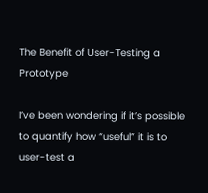The Benefit of User-Testing a Prototype

I’ve been wondering if it’s possible to quantify how “useful” it is to user-test a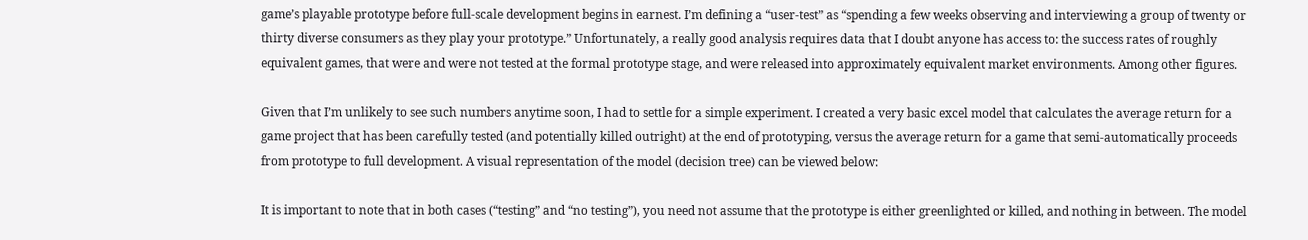game’s playable prototype before full-scale development begins in earnest. I’m defining a “user-test” as “spending a few weeks observing and interviewing a group of twenty or thirty diverse consumers as they play your prototype.” Unfortunately, a really good analysis requires data that I doubt anyone has access to: the success rates of roughly equivalent games, that were and were not tested at the formal prototype stage, and were released into approximately equivalent market environments. Among other figures.

Given that I’m unlikely to see such numbers anytime soon, I had to settle for a simple experiment. I created a very basic excel model that calculates the average return for a game project that has been carefully tested (and potentially killed outright) at the end of prototyping, versus the average return for a game that semi-automatically proceeds from prototype to full development. A visual representation of the model (decision tree) can be viewed below:

It is important to note that in both cases (“testing” and “no testing”), you need not assume that the prototype is either greenlighted or killed, and nothing in between. The model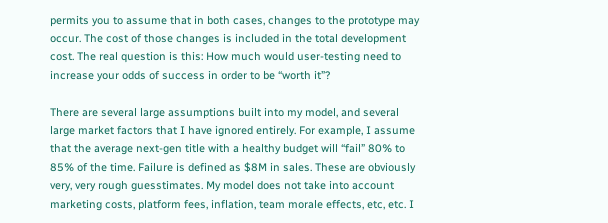permits you to assume that in both cases, changes to the prototype may occur. The cost of those changes is included in the total development cost. The real question is this: How much would user-testing need to increase your odds of success in order to be “worth it”?

There are several large assumptions built into my model, and several large market factors that I have ignored entirely. For example, I assume that the average next-gen title with a healthy budget will “fail” 80% to 85% of the time. Failure is defined as $8M in sales. These are obviously very, very rough guesstimates. My model does not take into account marketing costs, platform fees, inflation, team morale effects, etc, etc. I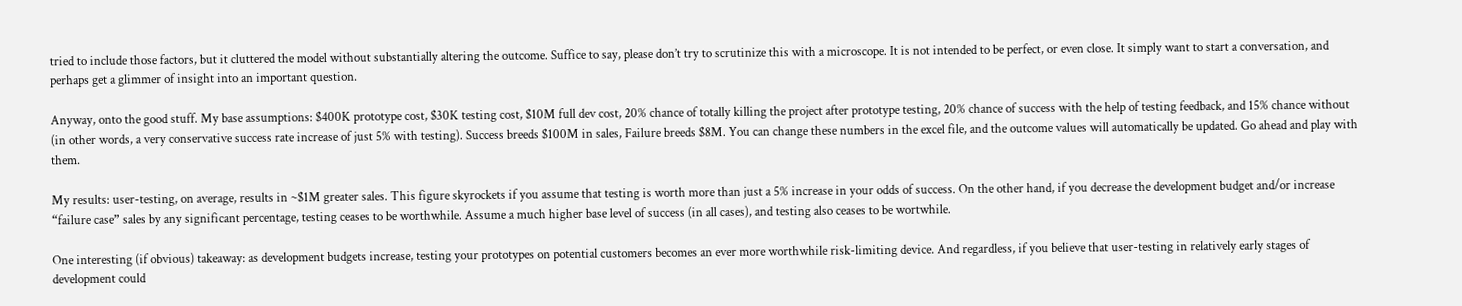tried to include those factors, but it cluttered the model without substantially altering the outcome. Suffice to say, please don’t try to scrutinize this with a microscope. It is not intended to be perfect, or even close. It simply want to start a conversation, and perhaps get a glimmer of insight into an important question.

Anyway, onto the good stuff. My base assumptions: $400K prototype cost, $30K testing cost, $10M full dev cost, 20% chance of totally killing the project after prototype testing, 20% chance of success with the help of testing feedback, and 15% chance without (in other words, a very conservative success rate increase of just 5% with testing). Success breeds $100M in sales, Failure breeds $8M. You can change these numbers in the excel file, and the outcome values will automatically be updated. Go ahead and play with them.

My results: user-testing, on average, results in ~$1M greater sales. This figure skyrockets if you assume that testing is worth more than just a 5% increase in your odds of success. On the other hand, if you decrease the development budget and/or increase “failure case” sales by any significant percentage, testing ceases to be worthwhile. Assume a much higher base level of success (in all cases), and testing also ceases to be wortwhile.

One interesting (if obvious) takeaway: as development budgets increase, testing your prototypes on potential customers becomes an ever more worthwhile risk-limiting device. And regardless, if you believe that user-testing in relatively early stages of development could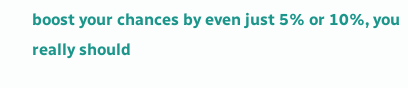boost your chances by even just 5% or 10%, you really should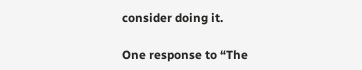consider doing it.

One response to “The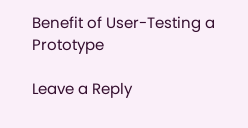Benefit of User-Testing a Prototype

Leave a Reply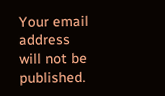Your email address will not be published.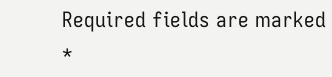Required fields are marked *